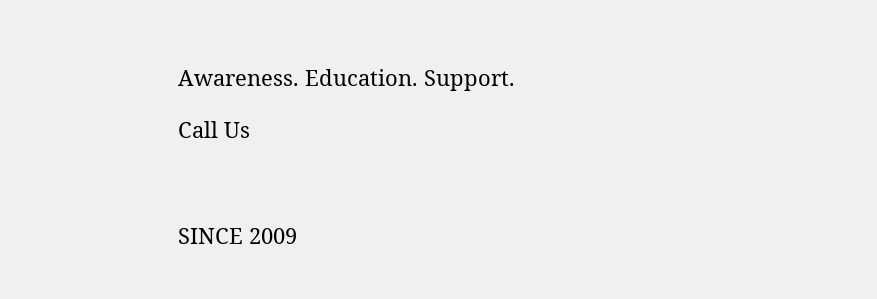Awareness. Education. Support.

Call Us



SINCE 2009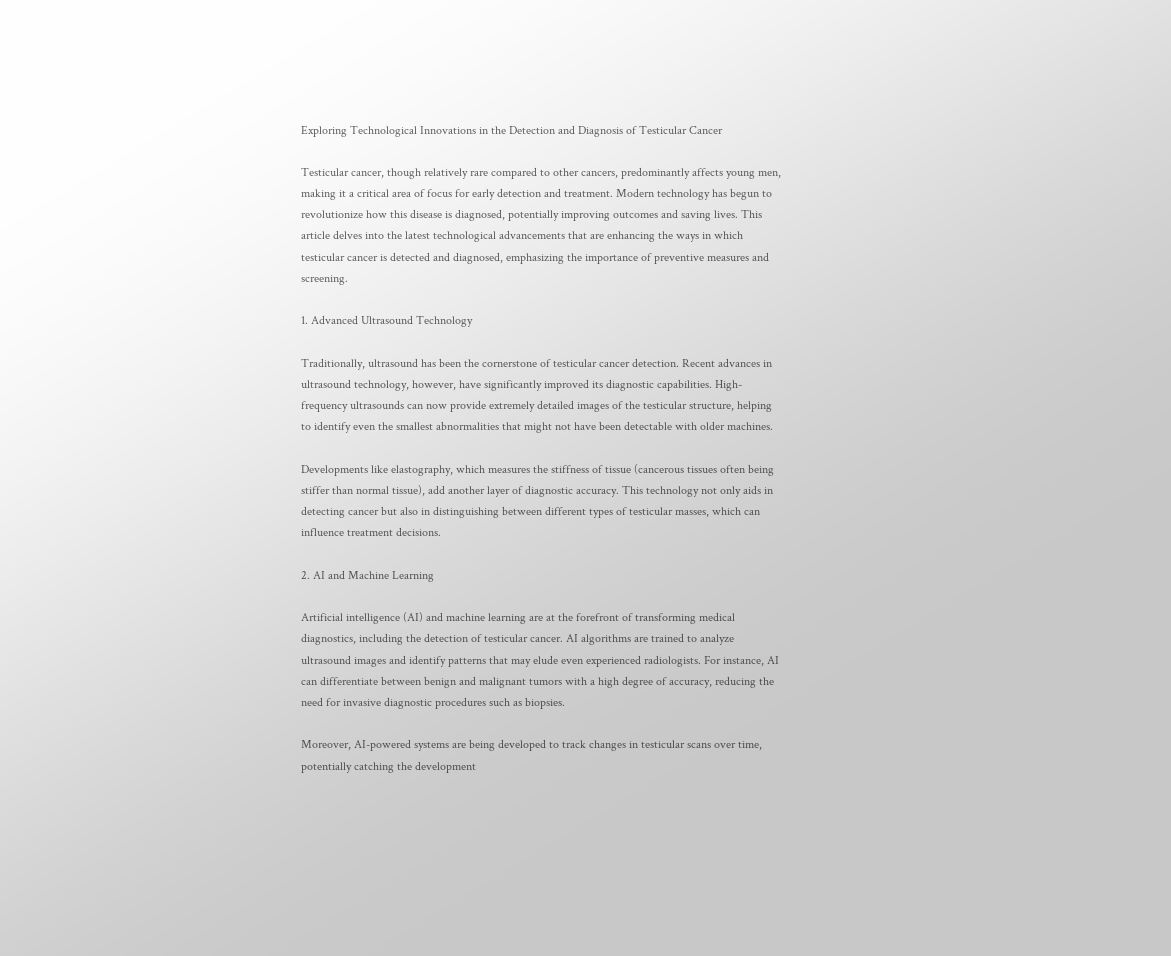Exploring Technological Innovations in the Detection and Diagnosis of Testicular Cancer

Testicular cancer, though relatively rare compared to other cancers, predominantly affects young men, making it a critical area of focus for early detection and treatment. Modern technology has begun to revolutionize how this disease is diagnosed, potentially improving outcomes and saving lives. This article delves into the latest technological advancements that are enhancing the ways in which testicular cancer is detected and diagnosed, emphasizing the importance of preventive measures and screening.

1. Advanced Ultrasound Technology

Traditionally, ultrasound has been the cornerstone of testicular cancer detection. Recent advances in ultrasound technology, however, have significantly improved its diagnostic capabilities. High-frequency ultrasounds can now provide extremely detailed images of the testicular structure, helping to identify even the smallest abnormalities that might not have been detectable with older machines.

Developments like elastography, which measures the stiffness of tissue (cancerous tissues often being stiffer than normal tissue), add another layer of diagnostic accuracy. This technology not only aids in detecting cancer but also in distinguishing between different types of testicular masses, which can influence treatment decisions.

2. AI and Machine Learning

Artificial intelligence (AI) and machine learning are at the forefront of transforming medical diagnostics, including the detection of testicular cancer. AI algorithms are trained to analyze ultrasound images and identify patterns that may elude even experienced radiologists. For instance, AI can differentiate between benign and malignant tumors with a high degree of accuracy, reducing the need for invasive diagnostic procedures such as biopsies.

Moreover, AI-powered systems are being developed to track changes in testicular scans over time, potentially catching the development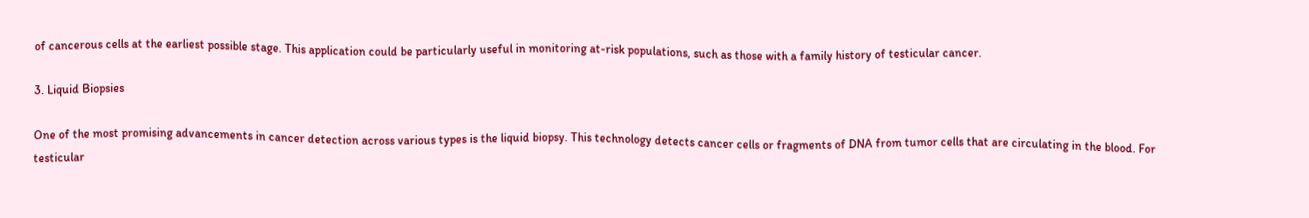of cancerous cells at the earliest possible stage. This application could be particularly useful in monitoring at-risk populations, such as those with a family history of testicular cancer.

3. Liquid Biopsies

One of the most promising advancements in cancer detection across various types is the liquid biopsy. This technology detects cancer cells or fragments of DNA from tumor cells that are circulating in the blood. For testicular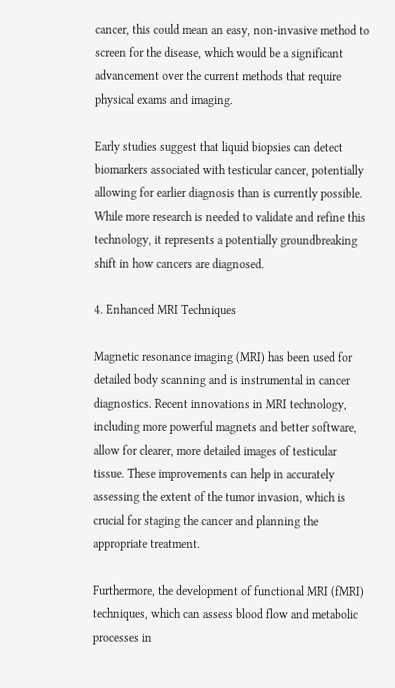cancer, this could mean an easy, non-invasive method to screen for the disease, which would be a significant advancement over the current methods that require physical exams and imaging.

Early studies suggest that liquid biopsies can detect biomarkers associated with testicular cancer, potentially allowing for earlier diagnosis than is currently possible. While more research is needed to validate and refine this technology, it represents a potentially groundbreaking shift in how cancers are diagnosed.

4. Enhanced MRI Techniques

Magnetic resonance imaging (MRI) has been used for detailed body scanning and is instrumental in cancer diagnostics. Recent innovations in MRI technology, including more powerful magnets and better software, allow for clearer, more detailed images of testicular tissue. These improvements can help in accurately assessing the extent of the tumor invasion, which is crucial for staging the cancer and planning the appropriate treatment.

Furthermore, the development of functional MRI (fMRI) techniques, which can assess blood flow and metabolic processes in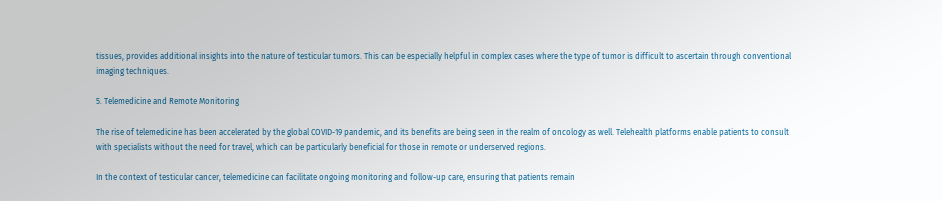tissues, provides additional insights into the nature of testicular tumors. This can be especially helpful in complex cases where the type of tumor is difficult to ascertain through conventional imaging techniques.

5. Telemedicine and Remote Monitoring

The rise of telemedicine has been accelerated by the global COVID-19 pandemic, and its benefits are being seen in the realm of oncology as well. Telehealth platforms enable patients to consult with specialists without the need for travel, which can be particularly beneficial for those in remote or underserved regions.

In the context of testicular cancer, telemedicine can facilitate ongoing monitoring and follow-up care, ensuring that patients remain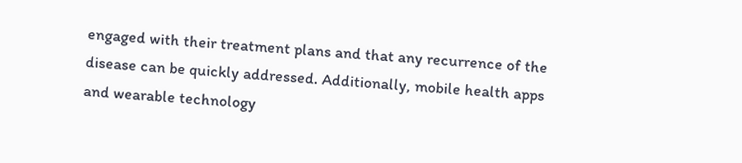engaged with their treatment plans and that any recurrence of the disease can be quickly addressed. Additionally, mobile health apps and wearable technology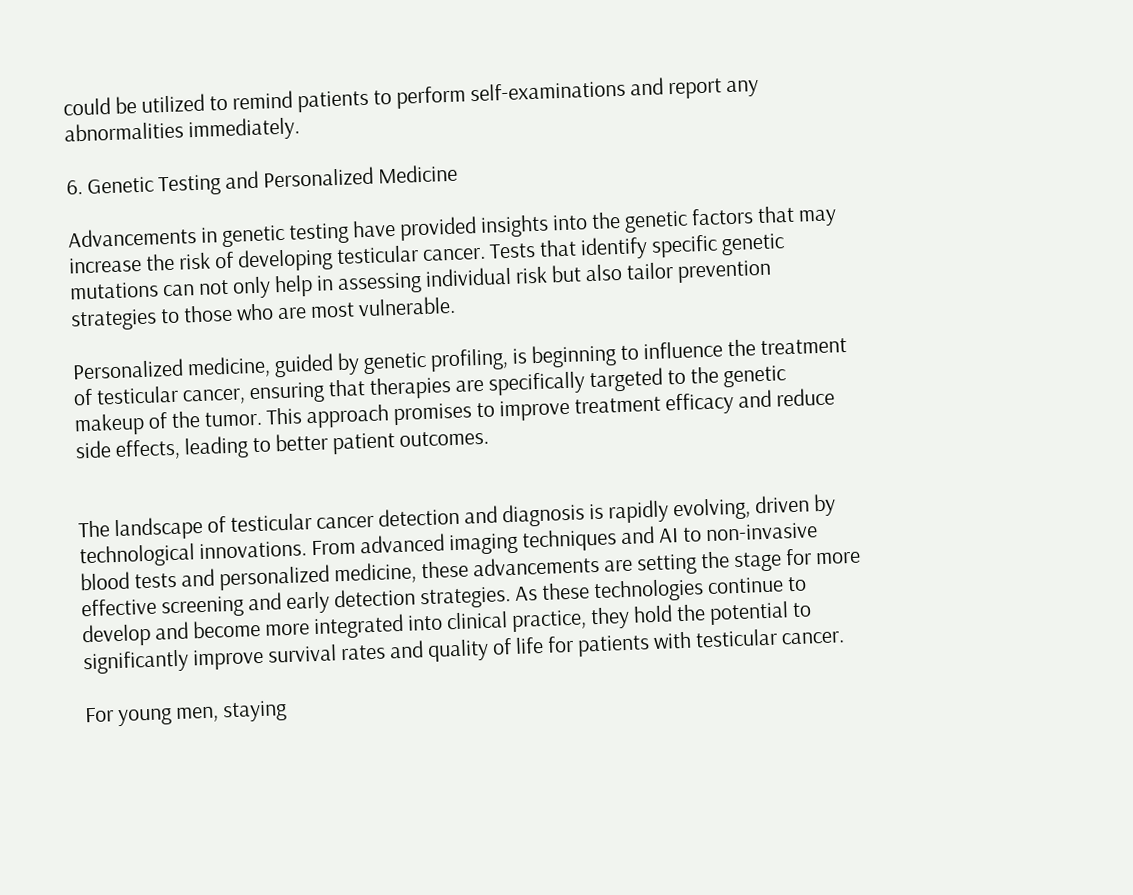could be utilized to remind patients to perform self-examinations and report any abnormalities immediately.

6. Genetic Testing and Personalized Medicine

Advancements in genetic testing have provided insights into the genetic factors that may increase the risk of developing testicular cancer. Tests that identify specific genetic mutations can not only help in assessing individual risk but also tailor prevention strategies to those who are most vulnerable.

Personalized medicine, guided by genetic profiling, is beginning to influence the treatment of testicular cancer, ensuring that therapies are specifically targeted to the genetic makeup of the tumor. This approach promises to improve treatment efficacy and reduce side effects, leading to better patient outcomes.


The landscape of testicular cancer detection and diagnosis is rapidly evolving, driven by technological innovations. From advanced imaging techniques and AI to non-invasive blood tests and personalized medicine, these advancements are setting the stage for more effective screening and early detection strategies. As these technologies continue to develop and become more integrated into clinical practice, they hold the potential to significantly improve survival rates and quality of life for patients with testicular cancer.

For young men, staying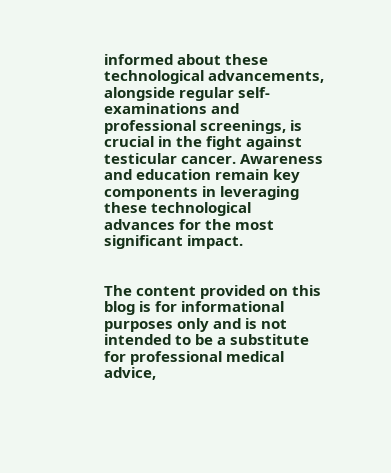informed about these technological advancements, alongside regular self-examinations and professional screenings, is crucial in the fight against testicular cancer. Awareness and education remain key components in leveraging these technological advances for the most significant impact.


The content provided on this blog is for informational purposes only and is not intended to be a substitute for professional medical advice,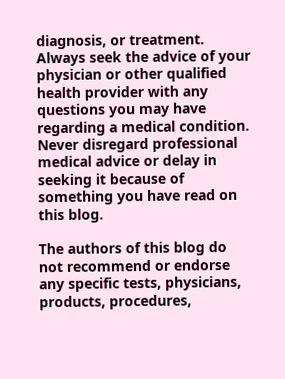diagnosis, or treatment. Always seek the advice of your physician or other qualified health provider with any questions you may have regarding a medical condition. Never disregard professional medical advice or delay in seeking it because of something you have read on this blog.

The authors of this blog do not recommend or endorse any specific tests, physicians, products, procedures,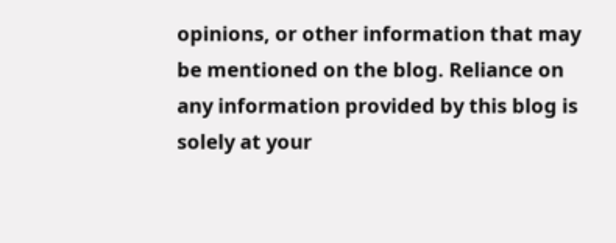opinions, or other information that may be mentioned on the blog. Reliance on any information provided by this blog is solely at your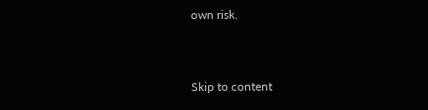own risk.


Skip to content